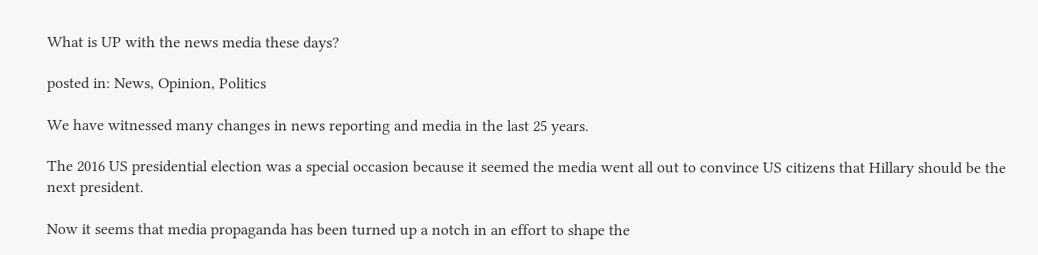What is UP with the news media these days?

posted in: News, Opinion, Politics

We have witnessed many changes in news reporting and media in the last 25 years.

The 2016 US presidential election was a special occasion because it seemed the media went all out to convince US citizens that Hillary should be the next president.

Now it seems that media propaganda has been turned up a notch in an effort to shape the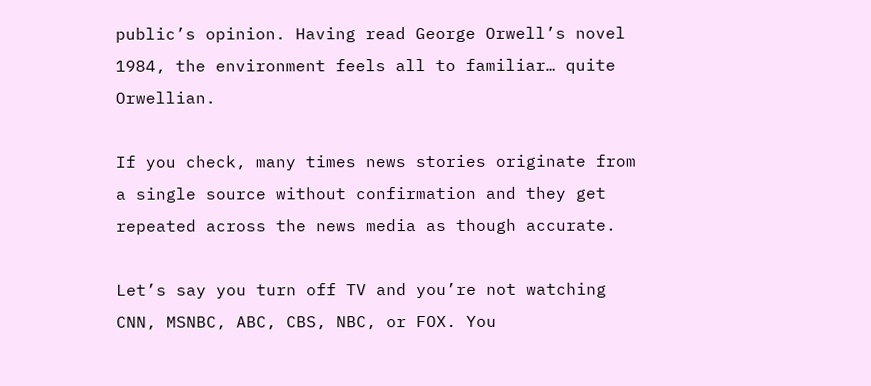public’s opinion. Having read George Orwell’s novel 1984, the environment feels all to familiar… quite Orwellian.

If you check, many times news stories originate from a single source without confirmation and they get repeated across the news media as though accurate.

Let’s say you turn off TV and you’re not watching CNN, MSNBC, ABC, CBS, NBC, or FOX. You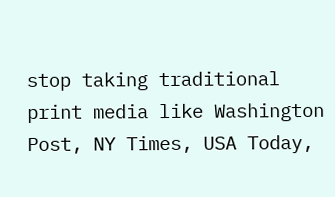stop taking traditional print media like Washington Post, NY Times, USA Today,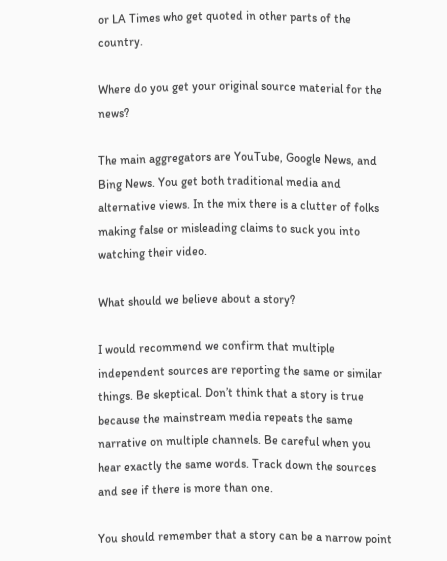or LA Times who get quoted in other parts of the country.

Where do you get your original source material for the news?

The main aggregators are YouTube, Google News, and Bing News. You get both traditional media and alternative views. In the mix there is a clutter of folks making false or misleading claims to suck you into watching their video.

What should we believe about a story?

I would recommend we confirm that multiple independent sources are reporting the same or similar things. Be skeptical. Don’t think that a story is true because the mainstream media repeats the same narrative on multiple channels. Be careful when you hear exactly the same words. Track down the sources and see if there is more than one.

You should remember that a story can be a narrow point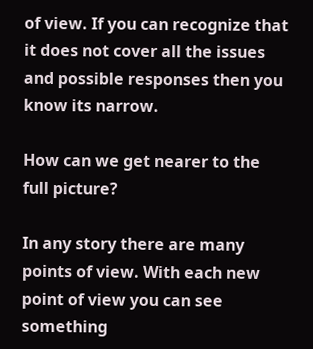of view. If you can recognize that it does not cover all the issues and possible responses then you know its narrow.

How can we get nearer to the full picture?

In any story there are many points of view. With each new point of view you can see something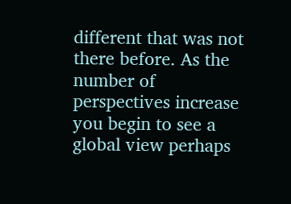different that was not there before. As the number of perspectives increase you begin to see a global view perhaps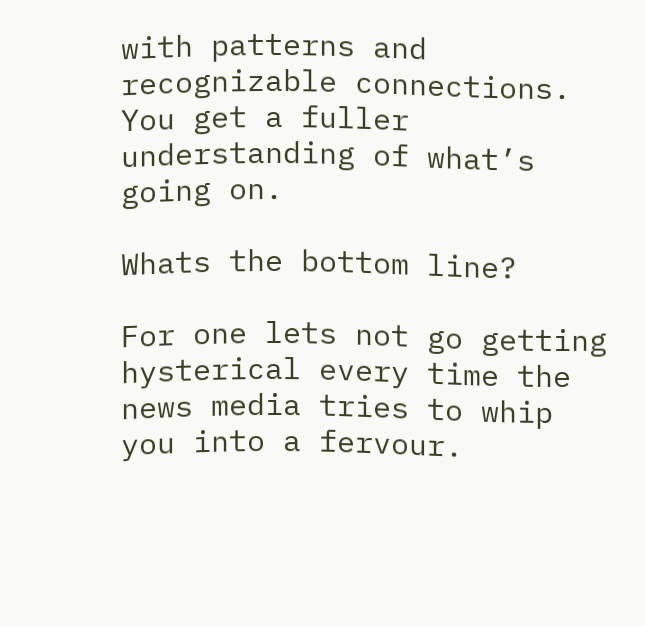with patterns and recognizable connections. You get a fuller understanding of what’s going on.

Whats the bottom line?

For one lets not go getting hysterical every time the news media tries to whip you into a fervour.